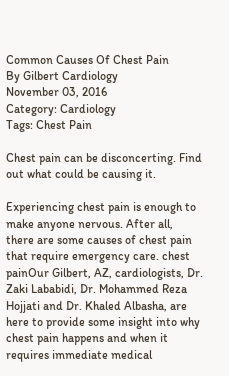Common Causes Of Chest Pain
By Gilbert Cardiology
November 03, 2016
Category: Cardiology
Tags: Chest Pain

Chest pain can be disconcerting. Find out what could be causing it.

Experiencing chest pain is enough to make anyone nervous. After all, there are some causes of chest pain that require emergency care. chest painOur Gilbert, AZ, cardiologists, Dr. Zaki Lababidi, Dr. Mohammed Reza Hojjati and Dr. Khaled Albasha, are here to provide some insight into why chest pain happens and when it requires immediate medical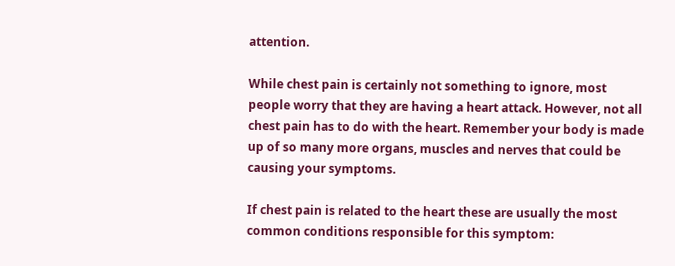attention.

While chest pain is certainly not something to ignore, most people worry that they are having a heart attack. However, not all chest pain has to do with the heart. Remember your body is made up of so many more organs, muscles and nerves that could be causing your symptoms.

If chest pain is related to the heart these are usually the most common conditions responsible for this symptom: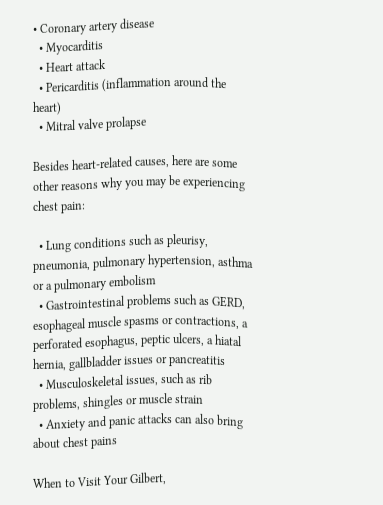• Coronary artery disease
  • Myocarditis
  • Heart attack
  • Pericarditis (inflammation around the heart)
  • Mitral valve prolapse

Besides heart-related causes, here are some other reasons why you may be experiencing chest pain:

  • Lung conditions such as pleurisy, pneumonia, pulmonary hypertension, asthma or a pulmonary embolism
  • Gastrointestinal problems such as GERD, esophageal muscle spasms or contractions, a perforated esophagus, peptic ulcers, a hiatal hernia, gallbladder issues or pancreatitis
  • Musculoskeletal issues, such as rib problems, shingles or muscle strain
  • Anxiety and panic attacks can also bring about chest pains

When to Visit Your Gilbert,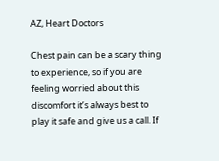AZ, Heart Doctors

Chest pain can be a scary thing to experience, so if you are feeling worried about this discomfort it’s always best to play it safe and give us a call. If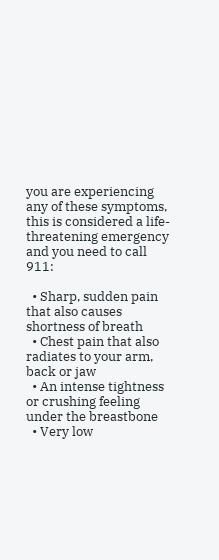you are experiencing any of these symptoms, this is considered a life-threatening emergency and you need to call 911:

  • Sharp, sudden pain that also causes shortness of breath
  • Chest pain that also radiates to your arm, back or jaw
  • An intense tightness or crushing feeling under the breastbone
  • Very low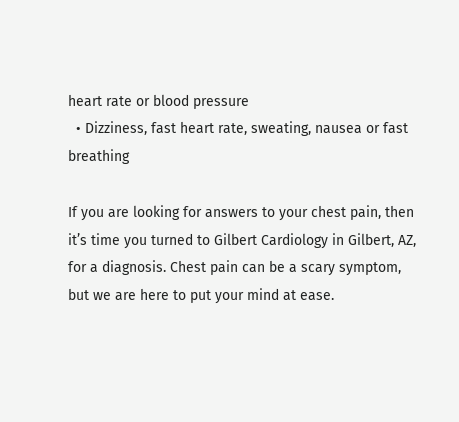heart rate or blood pressure
  • Dizziness, fast heart rate, sweating, nausea or fast breathing

If you are looking for answers to your chest pain, then it’s time you turned to Gilbert Cardiology in Gilbert, AZ, for a diagnosis. Chest pain can be a scary symptom, but we are here to put your mind at ease.